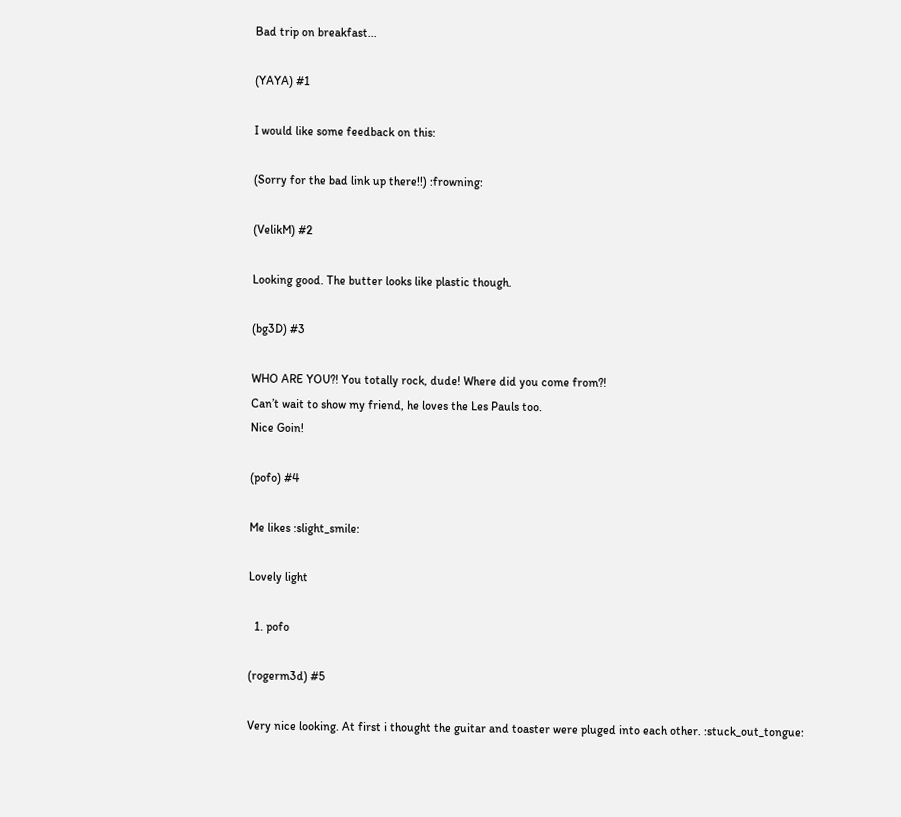Bad trip on breakfast...

(YAYA) #1

I would like some feedback on this:

(Sorry for the bad link up there!!) :frowning:

(VelikM) #2

Looking good. The butter looks like plastic though.

(bg3D) #3

WHO ARE YOU?! You totally rock, dude! Where did you come from?!
Can’t wait to show my friend, he loves the Les Pauls too.
Nice Goin!

(pofo) #4

Me likes :slight_smile:

Lovely light

  1. pofo

(rogerm3d) #5

Very nice looking. At first i thought the guitar and toaster were pluged into each other. :stuck_out_tongue: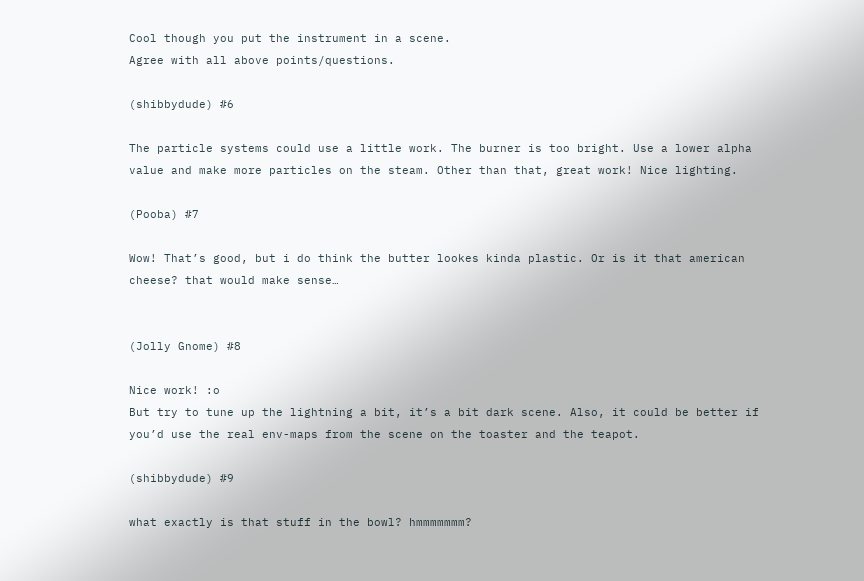Cool though you put the instrument in a scene.
Agree with all above points/questions.

(shibbydude) #6

The particle systems could use a little work. The burner is too bright. Use a lower alpha value and make more particles on the steam. Other than that, great work! Nice lighting.

(Pooba) #7

Wow! That’s good, but i do think the butter lookes kinda plastic. Or is it that american cheese? that would make sense…


(Jolly Gnome) #8

Nice work! :o
But try to tune up the lightning a bit, it’s a bit dark scene. Also, it could be better if you’d use the real env-maps from the scene on the toaster and the teapot.

(shibbydude) #9

what exactly is that stuff in the bowl? hmmmmmmm?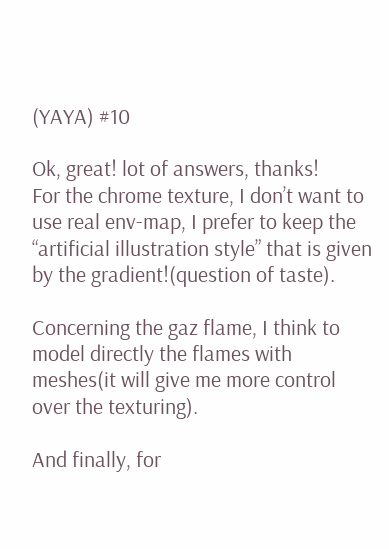(YAYA) #10

Ok, great! lot of answers, thanks!
For the chrome texture, I don’t want to use real env-map, I prefer to keep the “artificial illustration style” that is given by the gradient!(question of taste).

Concerning the gaz flame, I think to model directly the flames with meshes(it will give me more control over the texturing).

And finally, for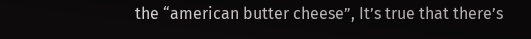the “american butter cheese”, It’s true that there’s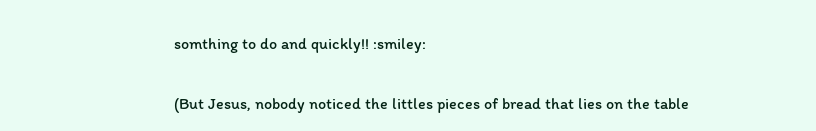somthing to do and quickly!! :smiley:

(But Jesus, nobody noticed the littles pieces of bread that lies on the table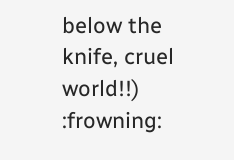below the knife, cruel world!!) :frowning: